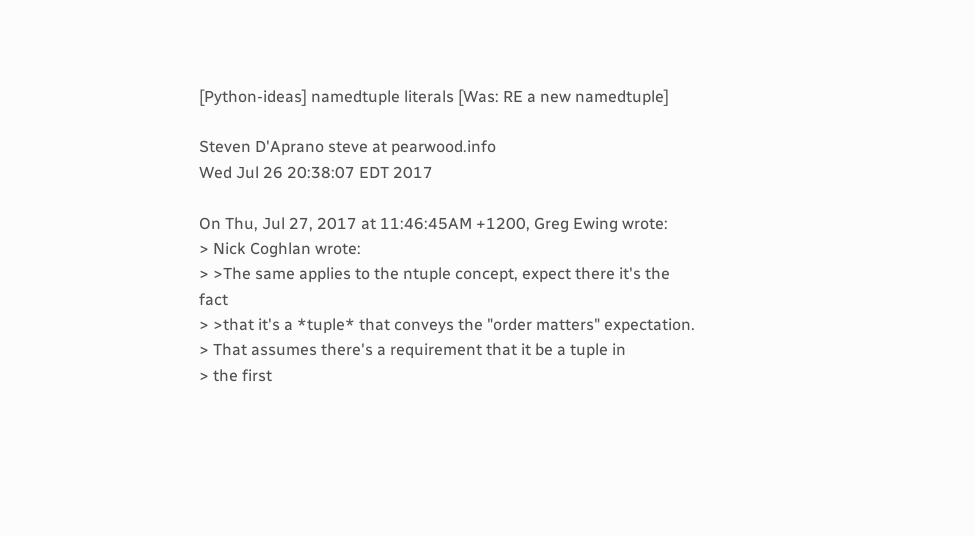[Python-ideas] namedtuple literals [Was: RE a new namedtuple]

Steven D'Aprano steve at pearwood.info
Wed Jul 26 20:38:07 EDT 2017

On Thu, Jul 27, 2017 at 11:46:45AM +1200, Greg Ewing wrote:
> Nick Coghlan wrote:
> >The same applies to the ntuple concept, expect there it's the fact
> >that it's a *tuple* that conveys the "order matters" expectation.
> That assumes there's a requirement that it be a tuple in
> the first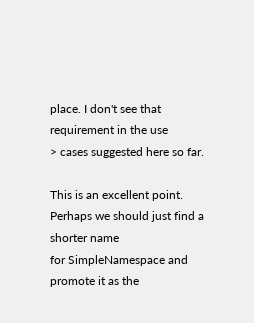place. I don't see that requirement in the use
> cases suggested here so far.

This is an excellent point. Perhaps we should just find a shorter name
for SimpleNamespace and promote it as the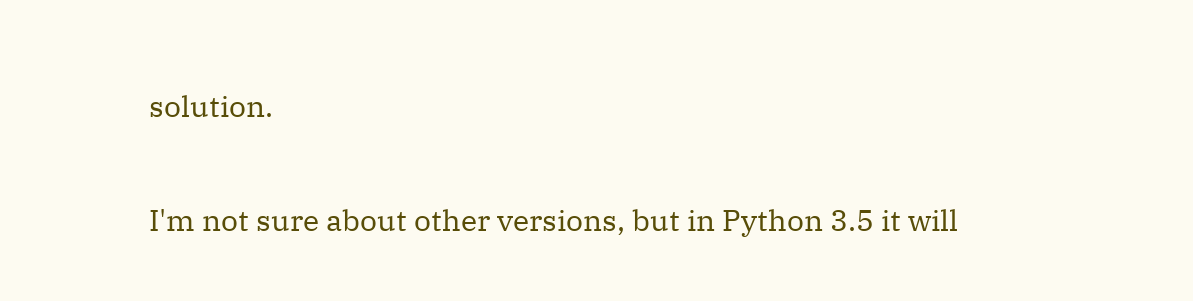solution.

I'm not sure about other versions, but in Python 3.5 it will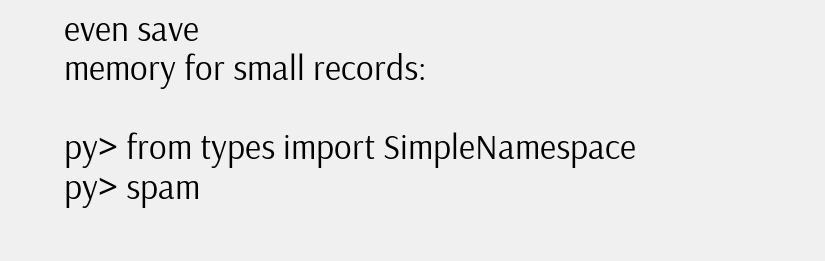even save
memory for small records:

py> from types import SimpleNamespace
py> spam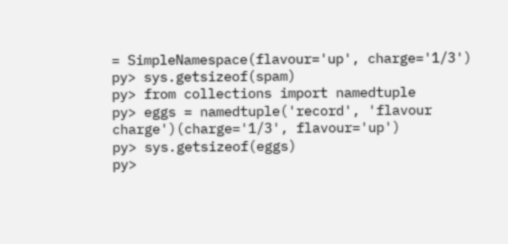= SimpleNamespace(flavour='up', charge='1/3')
py> sys.getsizeof(spam)
py> from collections import namedtuple
py> eggs = namedtuple('record', 'flavour charge')(charge='1/3', flavour='up')
py> sys.getsizeof(eggs)
py>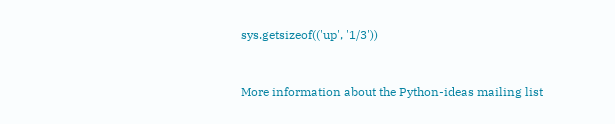sys.getsizeof(('up', '1/3'))


More information about the Python-ideas mailing list